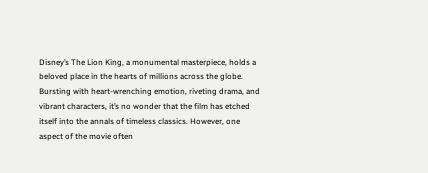Disney’s The Lion King, a monumental masterpiece, holds a beloved place in the hearts of millions across the globe. Bursting with heart-wrenching emotion, riveting drama, and vibrant characters, it’s no wonder that the film has etched itself into the annals of timeless classics. However, one aspect of the movie often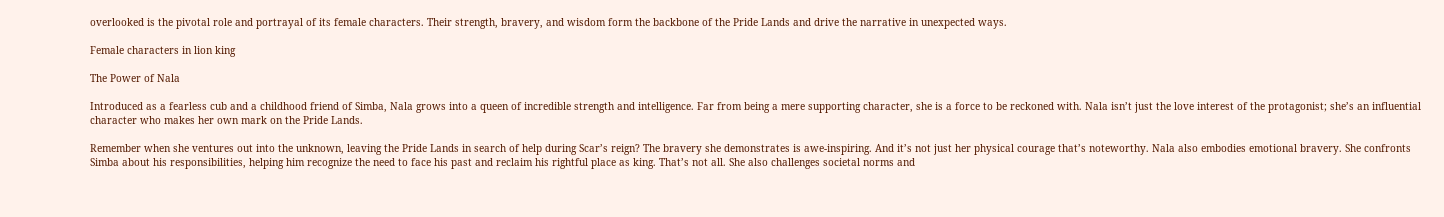overlooked is the pivotal role and portrayal of its female characters. Their strength, bravery, and wisdom form the backbone of the Pride Lands and drive the narrative in unexpected ways.

Female characters in lion king

The Power of Nala

Introduced as a fearless cub and a childhood friend of Simba, Nala grows into a queen of incredible strength and intelligence. Far from being a mere supporting character, she is a force to be reckoned with. Nala isn’t just the love interest of the protagonist; she’s an influential character who makes her own mark on the Pride Lands.

Remember when she ventures out into the unknown, leaving the Pride Lands in search of help during Scar’s reign? The bravery she demonstrates is awe-inspiring. And it’s not just her physical courage that’s noteworthy. Nala also embodies emotional bravery. She confronts Simba about his responsibilities, helping him recognize the need to face his past and reclaim his rightful place as king. That’s not all. She also challenges societal norms and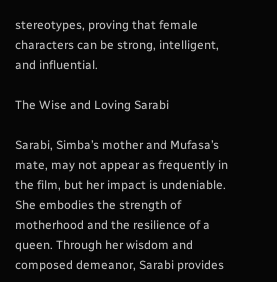stereotypes, proving that female characters can be strong, intelligent, and influential.

The Wise and Loving Sarabi

Sarabi, Simba’s mother and Mufasa’s mate, may not appear as frequently in the film, but her impact is undeniable. She embodies the strength of motherhood and the resilience of a queen. Through her wisdom and composed demeanor, Sarabi provides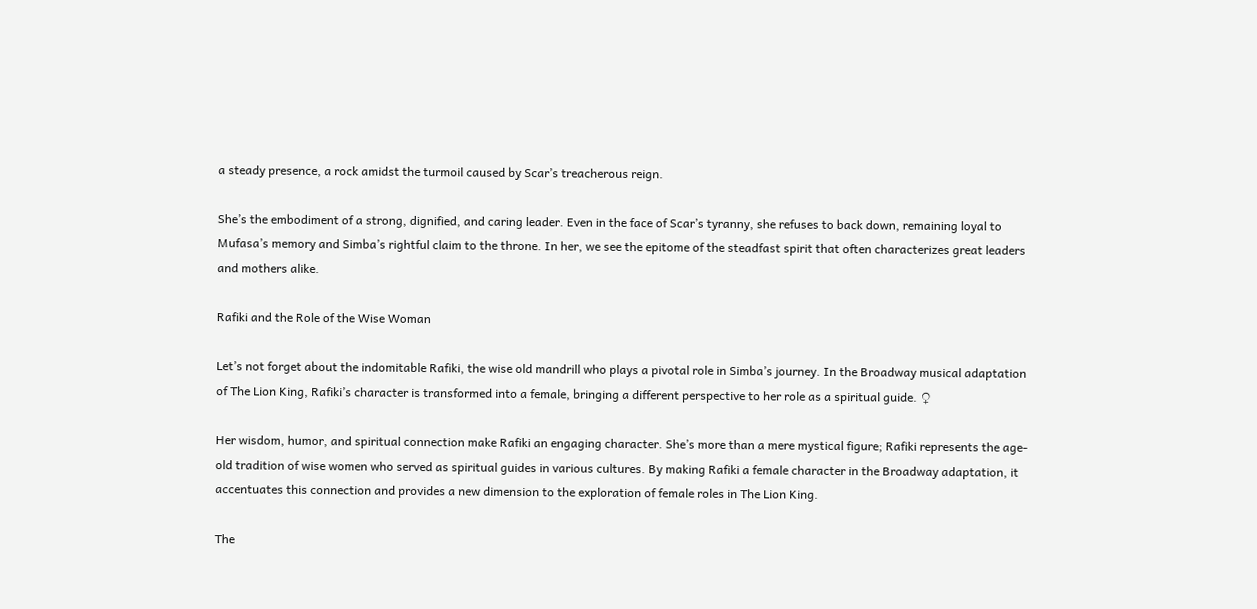a steady presence, a rock amidst the turmoil caused by Scar’s treacherous reign.

She’s the embodiment of a strong, dignified, and caring leader. Even in the face of Scar’s tyranny, she refuses to back down, remaining loyal to Mufasa’s memory and Simba’s rightful claim to the throne. In her, we see the epitome of the steadfast spirit that often characterizes great leaders and mothers alike.

Rafiki and the Role of the Wise Woman

Let’s not forget about the indomitable Rafiki, the wise old mandrill who plays a pivotal role in Simba’s journey. In the Broadway musical adaptation of The Lion King, Rafiki’s character is transformed into a female, bringing a different perspective to her role as a spiritual guide. ♀

Her wisdom, humor, and spiritual connection make Rafiki an engaging character. She’s more than a mere mystical figure; Rafiki represents the age-old tradition of wise women who served as spiritual guides in various cultures. By making Rafiki a female character in the Broadway adaptation, it accentuates this connection and provides a new dimension to the exploration of female roles in The Lion King.

The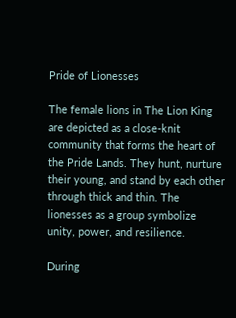Pride of Lionesses

The female lions in The Lion King are depicted as a close-knit community that forms the heart of the Pride Lands. They hunt, nurture their young, and stand by each other through thick and thin. The lionesses as a group symbolize unity, power, and resilience.

During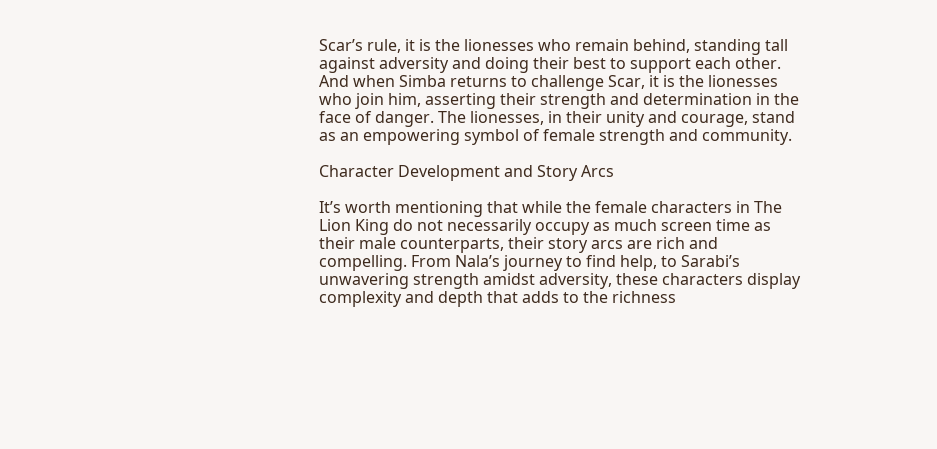Scar’s rule, it is the lionesses who remain behind, standing tall against adversity and doing their best to support each other. And when Simba returns to challenge Scar, it is the lionesses who join him, asserting their strength and determination in the face of danger. The lionesses, in their unity and courage, stand as an empowering symbol of female strength and community.

Character Development and Story Arcs

It’s worth mentioning that while the female characters in The Lion King do not necessarily occupy as much screen time as their male counterparts, their story arcs are rich and compelling. From Nala’s journey to find help, to Sarabi’s unwavering strength amidst adversity, these characters display complexity and depth that adds to the richness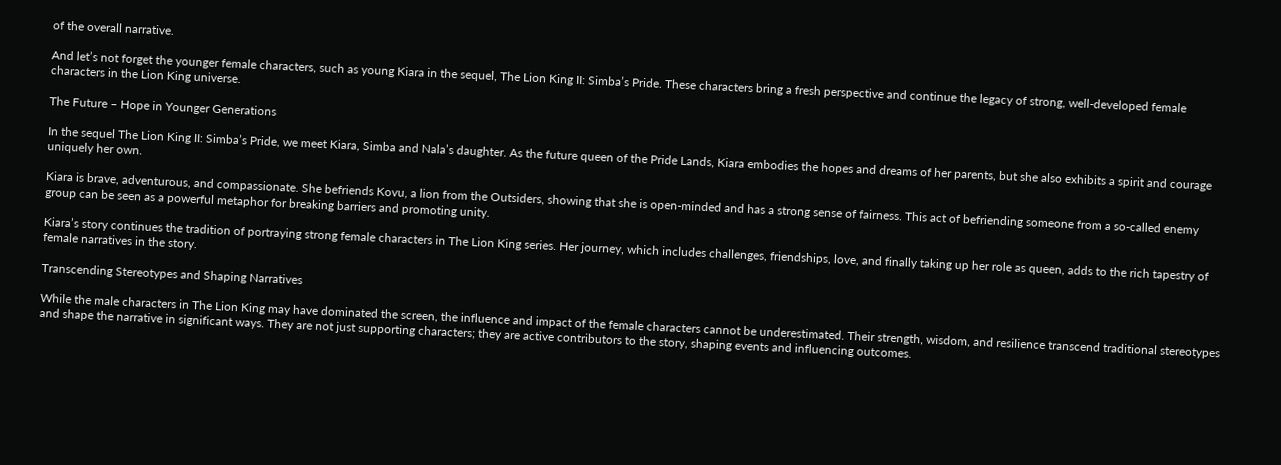of the overall narrative.

And let’s not forget the younger female characters, such as young Kiara in the sequel, The Lion King II: Simba’s Pride. These characters bring a fresh perspective and continue the legacy of strong, well-developed female characters in the Lion King universe.

The Future – Hope in Younger Generations

In the sequel The Lion King II: Simba’s Pride, we meet Kiara, Simba and Nala’s daughter. As the future queen of the Pride Lands, Kiara embodies the hopes and dreams of her parents, but she also exhibits a spirit and courage uniquely her own.

Kiara is brave, adventurous, and compassionate. She befriends Kovu, a lion from the Outsiders, showing that she is open-minded and has a strong sense of fairness. This act of befriending someone from a so-called enemy group can be seen as a powerful metaphor for breaking barriers and promoting unity.

Kiara’s story continues the tradition of portraying strong female characters in The Lion King series. Her journey, which includes challenges, friendships, love, and finally taking up her role as queen, adds to the rich tapestry of female narratives in the story.

Transcending Stereotypes and Shaping Narratives

While the male characters in The Lion King may have dominated the screen, the influence and impact of the female characters cannot be underestimated. Their strength, wisdom, and resilience transcend traditional stereotypes and shape the narrative in significant ways. They are not just supporting characters; they are active contributors to the story, shaping events and influencing outcomes.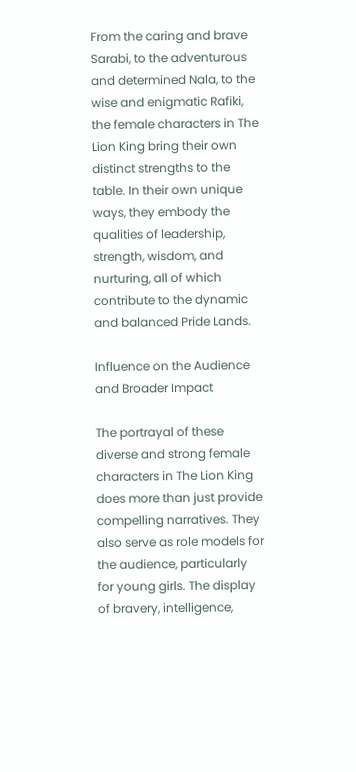From the caring and brave Sarabi, to the adventurous and determined Nala, to the wise and enigmatic Rafiki, the female characters in The Lion King bring their own distinct strengths to the table. In their own unique ways, they embody the qualities of leadership, strength, wisdom, and nurturing, all of which contribute to the dynamic and balanced Pride Lands.

Influence on the Audience and Broader Impact

The portrayal of these diverse and strong female characters in The Lion King does more than just provide compelling narratives. They also serve as role models for the audience, particularly for young girls. The display of bravery, intelligence,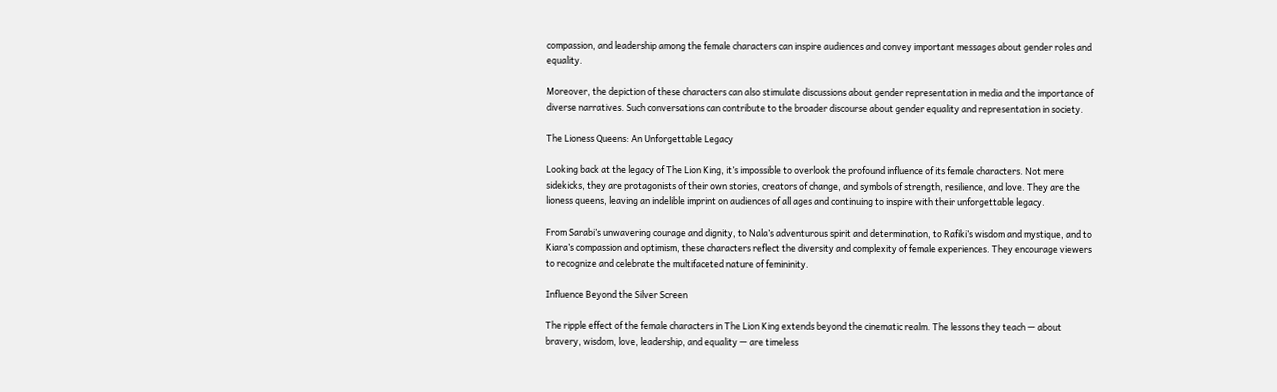compassion, and leadership among the female characters can inspire audiences and convey important messages about gender roles and equality.

Moreover, the depiction of these characters can also stimulate discussions about gender representation in media and the importance of diverse narratives. Such conversations can contribute to the broader discourse about gender equality and representation in society.

The Lioness Queens: An Unforgettable Legacy

Looking back at the legacy of The Lion King, it’s impossible to overlook the profound influence of its female characters. Not mere sidekicks, they are protagonists of their own stories, creators of change, and symbols of strength, resilience, and love. They are the lioness queens, leaving an indelible imprint on audiences of all ages and continuing to inspire with their unforgettable legacy.

From Sarabi’s unwavering courage and dignity, to Nala’s adventurous spirit and determination, to Rafiki’s wisdom and mystique, and to Kiara’s compassion and optimism, these characters reflect the diversity and complexity of female experiences. They encourage viewers to recognize and celebrate the multifaceted nature of femininity.

Influence Beyond the Silver Screen

The ripple effect of the female characters in The Lion King extends beyond the cinematic realm. The lessons they teach — about bravery, wisdom, love, leadership, and equality — are timeless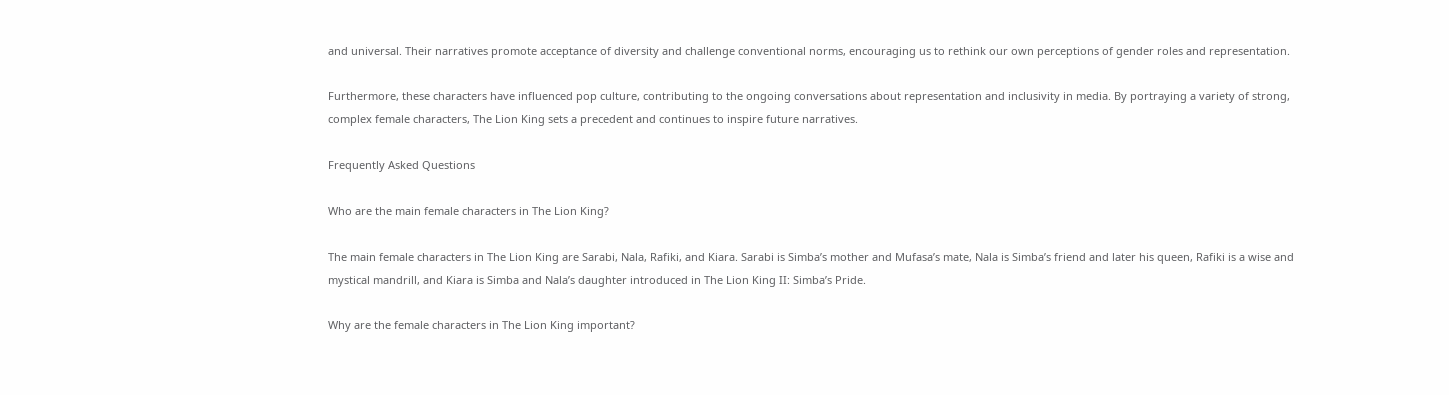and universal. Their narratives promote acceptance of diversity and challenge conventional norms, encouraging us to rethink our own perceptions of gender roles and representation.

Furthermore, these characters have influenced pop culture, contributing to the ongoing conversations about representation and inclusivity in media. By portraying a variety of strong, complex female characters, The Lion King sets a precedent and continues to inspire future narratives.

Frequently Asked Questions

Who are the main female characters in The Lion King?

The main female characters in The Lion King are Sarabi, Nala, Rafiki, and Kiara. Sarabi is Simba’s mother and Mufasa’s mate, Nala is Simba’s friend and later his queen, Rafiki is a wise and mystical mandrill, and Kiara is Simba and Nala’s daughter introduced in The Lion King II: Simba’s Pride.

Why are the female characters in The Lion King important?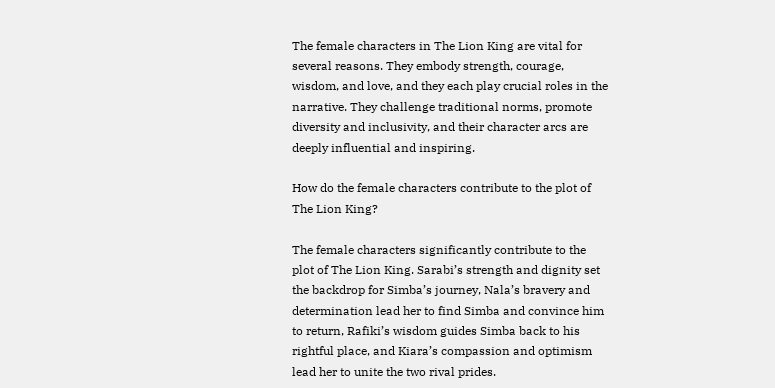The female characters in The Lion King are vital for several reasons. They embody strength, courage, wisdom, and love, and they each play crucial roles in the narrative. They challenge traditional norms, promote diversity and inclusivity, and their character arcs are deeply influential and inspiring.

How do the female characters contribute to the plot of The Lion King?

The female characters significantly contribute to the plot of The Lion King. Sarabi’s strength and dignity set the backdrop for Simba’s journey, Nala’s bravery and determination lead her to find Simba and convince him to return, Rafiki’s wisdom guides Simba back to his rightful place, and Kiara’s compassion and optimism lead her to unite the two rival prides.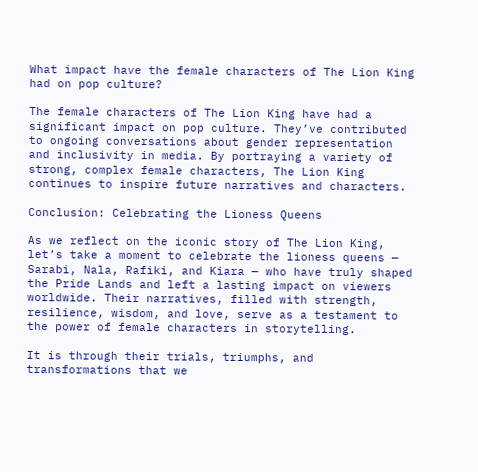What impact have the female characters of The Lion King had on pop culture?

The female characters of The Lion King have had a significant impact on pop culture. They’ve contributed to ongoing conversations about gender representation and inclusivity in media. By portraying a variety of strong, complex female characters, The Lion King continues to inspire future narratives and characters.

Conclusion: Celebrating the Lioness Queens

As we reflect on the iconic story of The Lion King, let’s take a moment to celebrate the lioness queens — Sarabi, Nala, Rafiki, and Kiara — who have truly shaped the Pride Lands and left a lasting impact on viewers worldwide. Their narratives, filled with strength, resilience, wisdom, and love, serve as a testament to the power of female characters in storytelling.

It is through their trials, triumphs, and transformations that we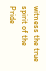witness the true spirit of the Pride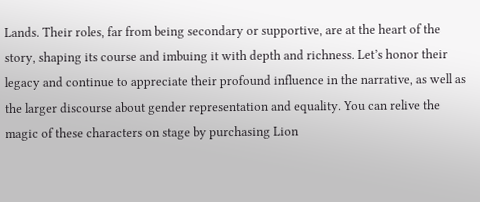Lands. Their roles, far from being secondary or supportive, are at the heart of the story, shaping its course and imbuing it with depth and richness. Let’s honor their legacy and continue to appreciate their profound influence in the narrative, as well as the larger discourse about gender representation and equality. You can relive the magic of these characters on stage by purchasing Lion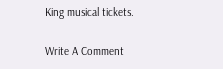King musical tickets.

Write A Comment